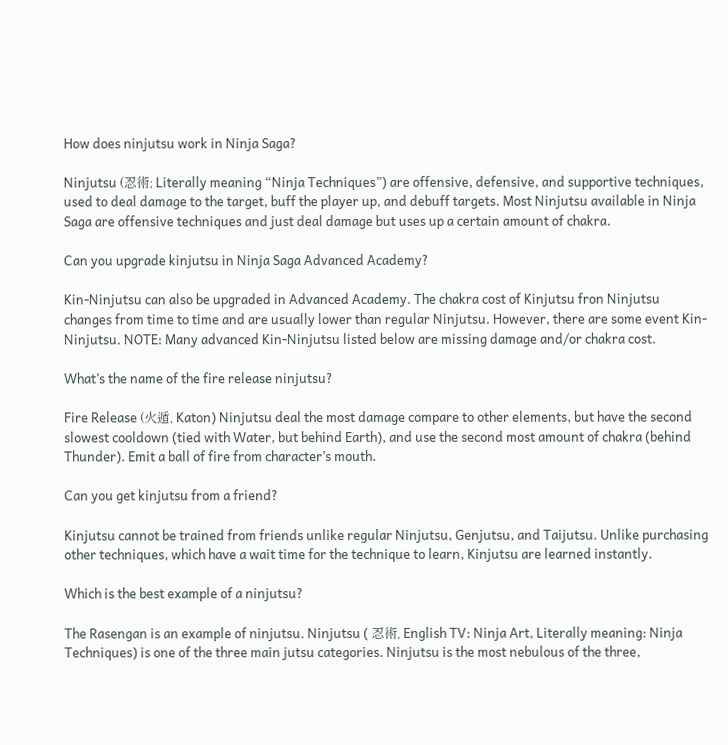How does ninjutsu work in Ninja Saga?

Ninjutsu (忍術; Literally meaning “Ninja Techniques”) are offensive, defensive, and supportive techniques, used to deal damage to the target, buff the player up, and debuff targets. Most Ninjutsu available in Ninja Saga are offensive techniques and just deal damage but uses up a certain amount of chakra.

Can you upgrade kinjutsu in Ninja Saga Advanced Academy?

Kin-Ninjutsu can also be upgraded in Advanced Academy. The chakra cost of Kinjutsu fron Ninjutsu changes from time to time and are usually lower than regular Ninjutsu. However, there are some event Kin-Ninjutsu. NOTE: Many advanced Kin-Ninjutsu listed below are missing damage and/or chakra cost.

What’s the name of the fire release ninjutsu?

Fire Release (火遁, Katon) Ninjutsu deal the most damage compare to other elements, but have the second slowest cooldown (tied with Water, but behind Earth), and use the second most amount of chakra (behind Thunder). Emit a ball of fire from character’s mouth.

Can you get kinjutsu from a friend?

Kinjutsu cannot be trained from friends unlike regular Ninjutsu, Genjutsu, and Taijutsu. Unlike purchasing other techniques, which have a wait time for the technique to learn, Kinjutsu are learned instantly.

Which is the best example of a ninjutsu?

The Rasengan is an example of ninjutsu. Ninjutsu ( 忍術, English TV: Ninja Art, Literally meaning: Ninja Techniques) is one of the three main jutsu categories. Ninjutsu is the most nebulous of the three,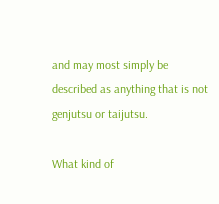and may most simply be described as anything that is not genjutsu or taijutsu.

What kind of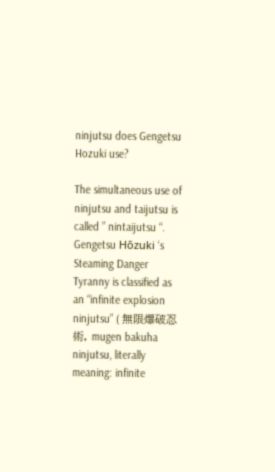ninjutsu does Gengetsu Hozuki use?

The simultaneous use of ninjutsu and taijutsu is called ” nintaijutsu “. Gengetsu Hōzuki ‘s Steaming Danger Tyranny is classified as an “infinite explosion ninjutsu” ( 無限爆破忍術, mugen bakuha ninjutsu, literally meaning: infinite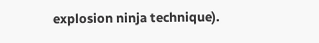explosion ninja technique).